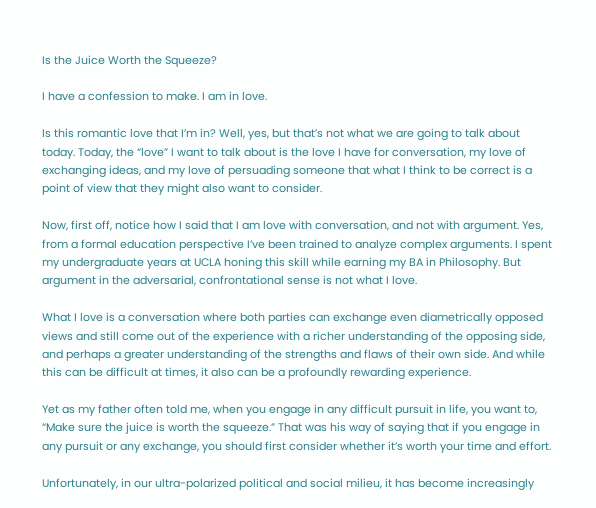Is the Juice Worth the Squeeze?

I have a confession to make. I am in love.

Is this romantic love that I’m in? Well, yes, but that’s not what we are going to talk about today. Today, the “love” I want to talk about is the love I have for conversation, my love of exchanging ideas, and my love of persuading someone that what I think to be correct is a point of view that they might also want to consider.

Now, first off, notice how I said that I am love with conversation, and not with argument. Yes, from a formal education perspective I’ve been trained to analyze complex arguments. I spent my undergraduate years at UCLA honing this skill while earning my BA in Philosophy. But argument in the adversarial, confrontational sense is not what I love.

What I love is a conversation where both parties can exchange even diametrically opposed views and still come out of the experience with a richer understanding of the opposing side, and perhaps a greater understanding of the strengths and flaws of their own side. And while this can be difficult at times, it also can be a profoundly rewarding experience.

Yet as my father often told me, when you engage in any difficult pursuit in life, you want to, “Make sure the juice is worth the squeeze.” That was his way of saying that if you engage in any pursuit or any exchange, you should first consider whether it’s worth your time and effort.

Unfortunately, in our ultra-polarized political and social milieu, it has become increasingly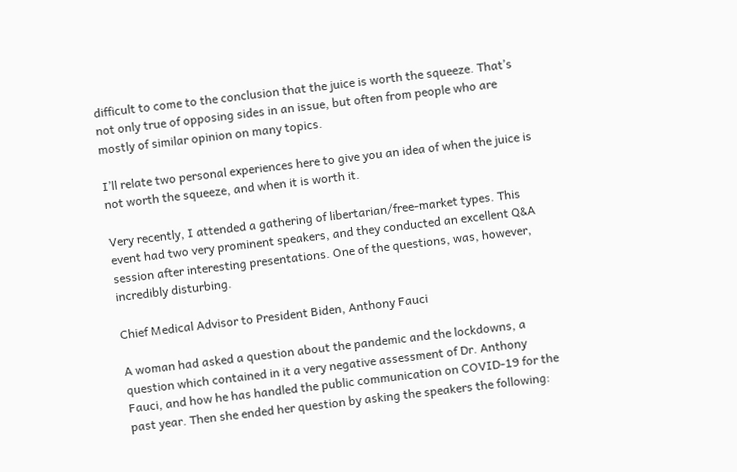difficult to come to the conclusion that the juice is worth the squeeze. That’s not only true of opposing sides in an issue, but often from people who are mostly of similar opinion on many topics.

I’ll relate two personal experiences here to give you an idea of when the juice is not worth the squeeze, and when it is worth it.

Very recently, I attended a gathering of libertarian/free-market types. This event had two very prominent speakers, and they conducted an excellent Q&A session after interesting presentations. One of the questions, was, however, incredibly disturbing.

Chief Medical Advisor to President Biden, Anthony Fauci

A woman had asked a question about the pandemic and the lockdowns, a question which contained in it a very negative assessment of Dr. Anthony Fauci, and how he has handled the public communication on COVID-19 for the past year. Then she ended her question by asking the speakers the following: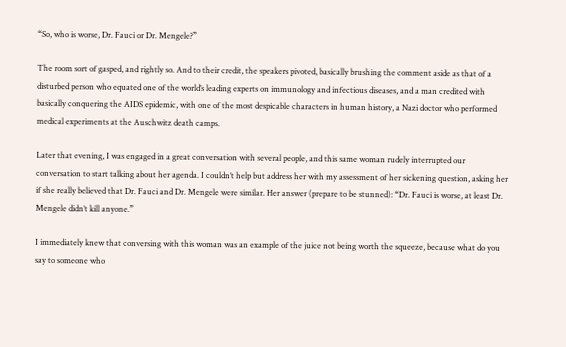“So, who is worse, Dr. Fauci or Dr. Mengele?”

The room sort of gasped, and rightly so. And to their credit, the speakers pivoted, basically brushing the comment aside as that of a disturbed person who equated one of the world’s leading experts on immunology and infectious diseases, and a man credited with basically conquering the AIDS epidemic, with one of the most despicable characters in human history, a Nazi doctor who performed medical experiments at the Auschwitz death camps.

Later that evening, I was engaged in a great conversation with several people, and this same woman rudely interrupted our conversation to start talking about her agenda. I couldn’t help but address her with my assessment of her sickening question, asking her if she really believed that Dr. Fauci and Dr. Mengele were similar. Her answer (prepare to be stunned): “Dr. Fauci is worse, at least Dr. Mengele didn’t kill anyone.”

I immediately knew that conversing with this woman was an example of the juice not being worth the squeeze, because what do you say to someone who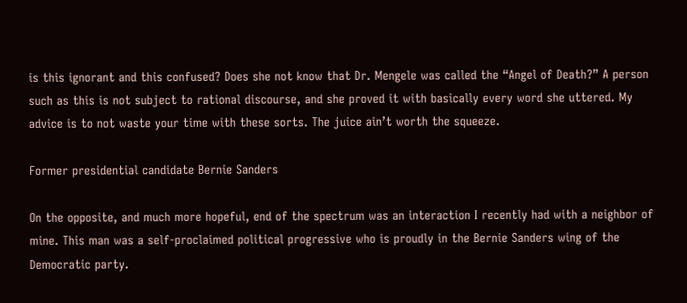is this ignorant and this confused? Does she not know that Dr. Mengele was called the “Angel of Death?” A person such as this is not subject to rational discourse, and she proved it with basically every word she uttered. My advice is to not waste your time with these sorts. The juice ain’t worth the squeeze.

Former presidential candidate Bernie Sanders

On the opposite, and much more hopeful, end of the spectrum was an interaction I recently had with a neighbor of mine. This man was a self-proclaimed political progressive who is proudly in the Bernie Sanders wing of the Democratic party.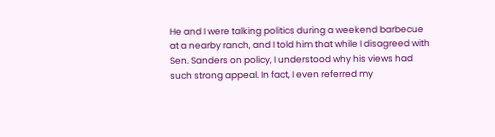He and I were talking politics during a weekend barbecue at a nearby ranch, and I told him that while I disagreed with Sen. Sanders on policy, I understood why his views had such strong appeal. In fact, I even referred my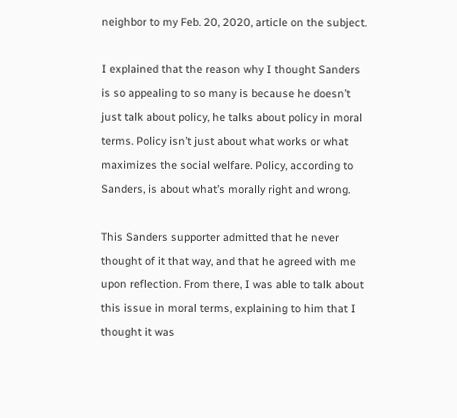neighbor to my Feb. 20, 2020, article on the subject.

I explained that the reason why I thought Sanders is so appealing to so many is because he doesn’t just talk about policy, he talks about policy in moral terms. Policy isn’t just about what works or what maximizes the social welfare. Policy, according to Sanders, is about what’s morally right and wrong.

This Sanders supporter admitted that he never thought of it that way, and that he agreed with me upon reflection. From there, I was able to talk about this issue in moral terms, explaining to him that I thought it was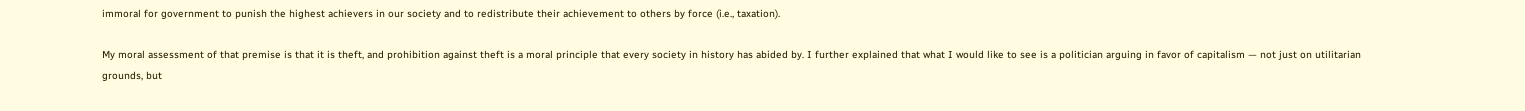immoral for government to punish the highest achievers in our society and to redistribute their achievement to others by force (i.e., taxation).

My moral assessment of that premise is that it is theft, and prohibition against theft is a moral principle that every society in history has abided by. I further explained that what I would like to see is a politician arguing in favor of capitalism — not just on utilitarian grounds, but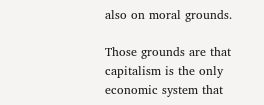also on moral grounds.

Those grounds are that capitalism is the only economic system that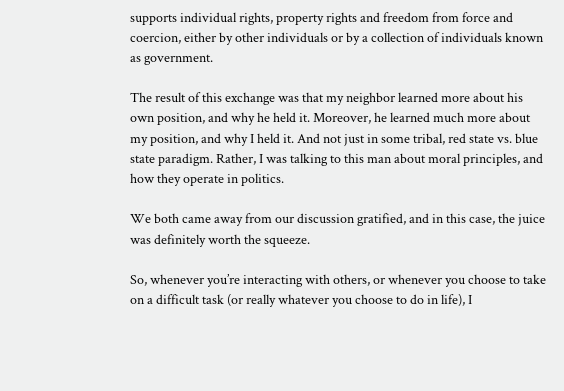supports individual rights, property rights and freedom from force and coercion, either by other individuals or by a collection of individuals known as government.

The result of this exchange was that my neighbor learned more about his own position, and why he held it. Moreover, he learned much more about my position, and why I held it. And not just in some tribal, red state vs. blue state paradigm. Rather, I was talking to this man about moral principles, and how they operate in politics.

We both came away from our discussion gratified, and in this case, the juice was definitely worth the squeeze.

So, whenever you’re interacting with others, or whenever you choose to take on a difficult task (or really whatever you choose to do in life), I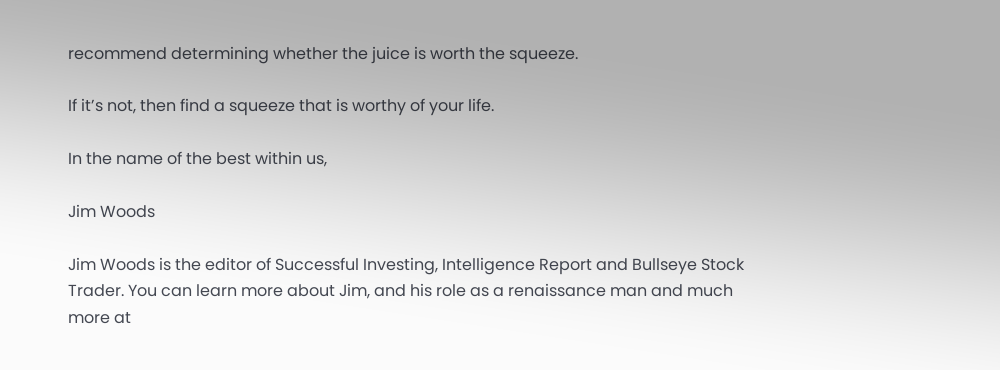recommend determining whether the juice is worth the squeeze.

If it’s not, then find a squeeze that is worthy of your life.

In the name of the best within us,

Jim Woods

Jim Woods is the editor of Successful Investing, Intelligence Report and Bullseye Stock Trader. You can learn more about Jim, and his role as a renaissance man and much more at